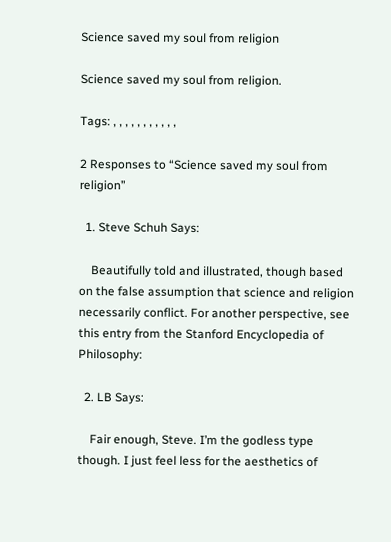Science saved my soul from religion

Science saved my soul from religion.

Tags: , , , , , , , , , , ,

2 Responses to “Science saved my soul from religion”

  1. Steve Schuh Says:

    Beautifully told and illustrated, though based on the false assumption that science and religion necessarily conflict. For another perspective, see this entry from the Stanford Encyclopedia of Philosophy:

  2. LB Says:

    Fair enough, Steve. I’m the godless type though. I just feel less for the aesthetics of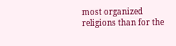most organized religions than for the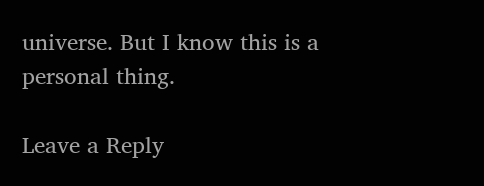universe. But I know this is a personal thing.

Leave a Reply